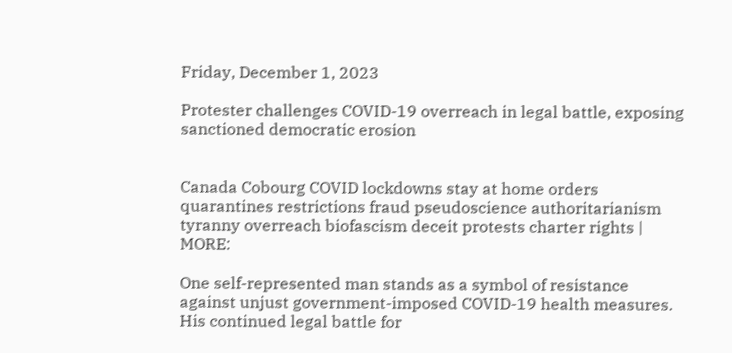Friday, December 1, 2023

Protester challenges COVID-19 overreach in legal battle, exposing sanctioned democratic erosion


Canada Cobourg COVID lockdowns stay at home orders quarantines restrictions fraud pseudoscience authoritarianism tyranny overreach biofascism deceit protests charter rights | MORE:

One self-represented man stands as a symbol of resistance against unjust government-imposed COVID-19 health measures. His continued legal battle for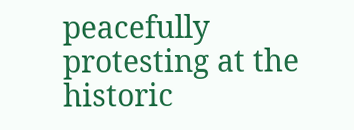peacefully protesting at the historic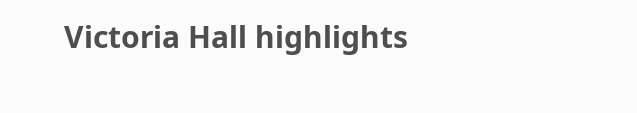Victoria Hall highlights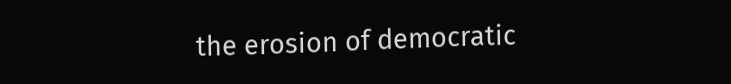the erosion of democratic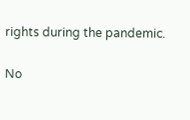rights during the pandemic.

No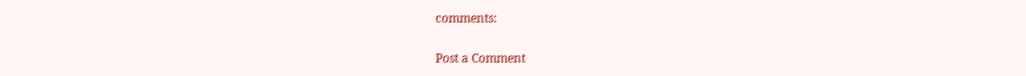comments:

Post a Comment